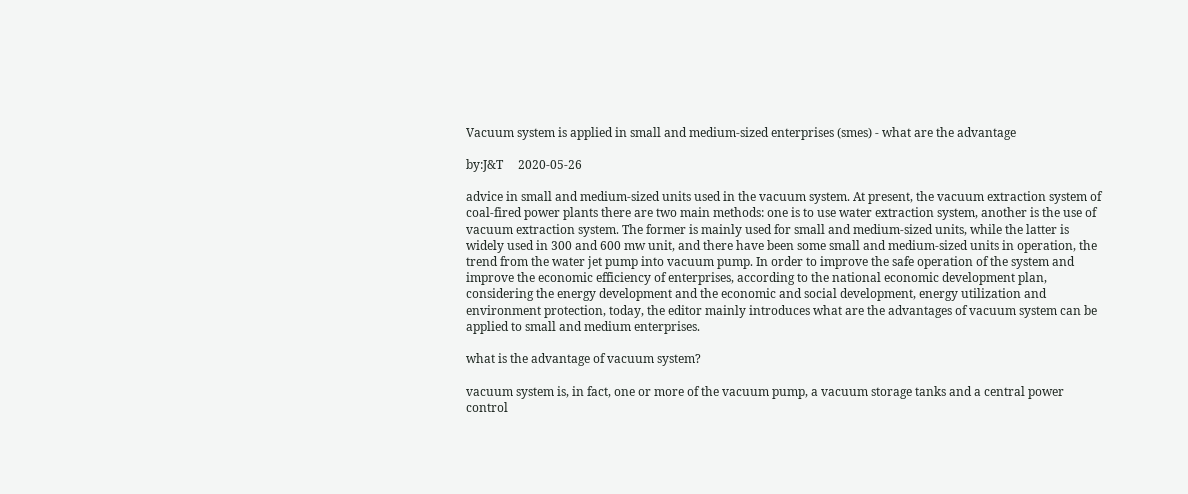Vacuum system is applied in small and medium-sized enterprises (smes) - what are the advantage

by:J&T     2020-05-26

advice in small and medium-sized units used in the vacuum system. At present, the vacuum extraction system of coal-fired power plants there are two main methods: one is to use water extraction system, another is the use of vacuum extraction system. The former is mainly used for small and medium-sized units, while the latter is widely used in 300 and 600 mw unit, and there have been some small and medium-sized units in operation, the trend from the water jet pump into vacuum pump. In order to improve the safe operation of the system and improve the economic efficiency of enterprises, according to the national economic development plan, considering the energy development and the economic and social development, energy utilization and environment protection, today, the editor mainly introduces what are the advantages of vacuum system can be applied to small and medium enterprises.

what is the advantage of vacuum system?

vacuum system is, in fact, one or more of the vacuum pump, a vacuum storage tanks and a central power control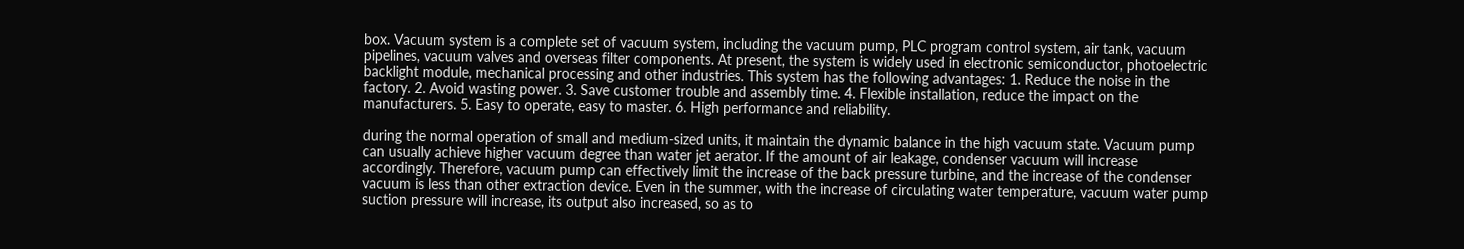box. Vacuum system is a complete set of vacuum system, including the vacuum pump, PLC program control system, air tank, vacuum pipelines, vacuum valves and overseas filter components. At present, the system is widely used in electronic semiconductor, photoelectric backlight module, mechanical processing and other industries. This system has the following advantages: 1. Reduce the noise in the factory. 2. Avoid wasting power. 3. Save customer trouble and assembly time. 4. Flexible installation, reduce the impact on the manufacturers. 5. Easy to operate, easy to master. 6. High performance and reliability.

during the normal operation of small and medium-sized units, it maintain the dynamic balance in the high vacuum state. Vacuum pump can usually achieve higher vacuum degree than water jet aerator. If the amount of air leakage, condenser vacuum will increase accordingly. Therefore, vacuum pump can effectively limit the increase of the back pressure turbine, and the increase of the condenser vacuum is less than other extraction device. Even in the summer, with the increase of circulating water temperature, vacuum water pump suction pressure will increase, its output also increased, so as to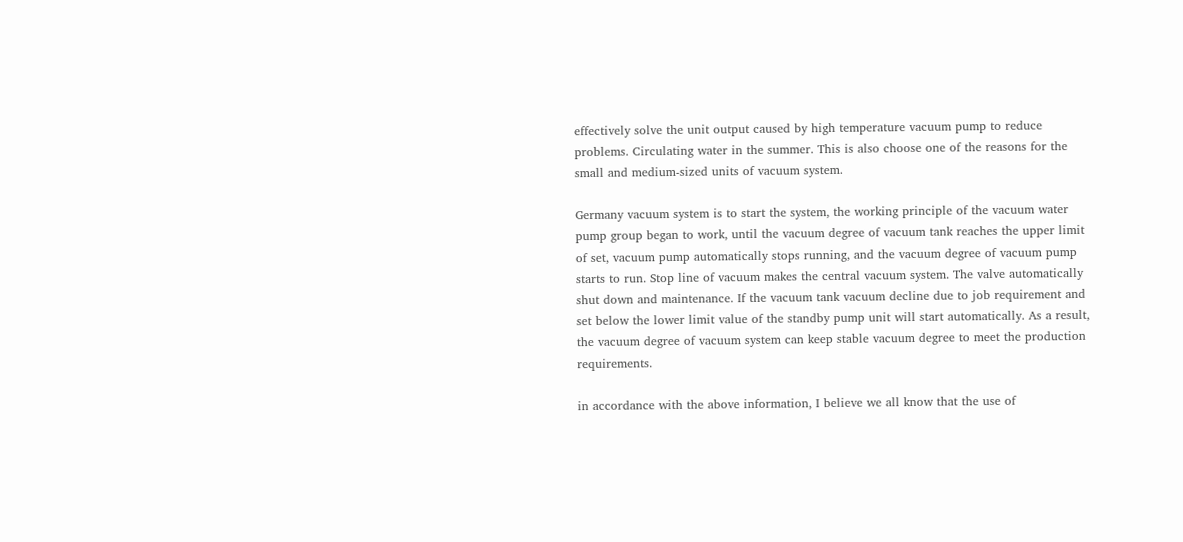effectively solve the unit output caused by high temperature vacuum pump to reduce problems. Circulating water in the summer. This is also choose one of the reasons for the small and medium-sized units of vacuum system.

Germany vacuum system is to start the system, the working principle of the vacuum water pump group began to work, until the vacuum degree of vacuum tank reaches the upper limit of set, vacuum pump automatically stops running, and the vacuum degree of vacuum pump starts to run. Stop line of vacuum makes the central vacuum system. The valve automatically shut down and maintenance. If the vacuum tank vacuum decline due to job requirement and set below the lower limit value of the standby pump unit will start automatically. As a result, the vacuum degree of vacuum system can keep stable vacuum degree to meet the production requirements.

in accordance with the above information, I believe we all know that the use of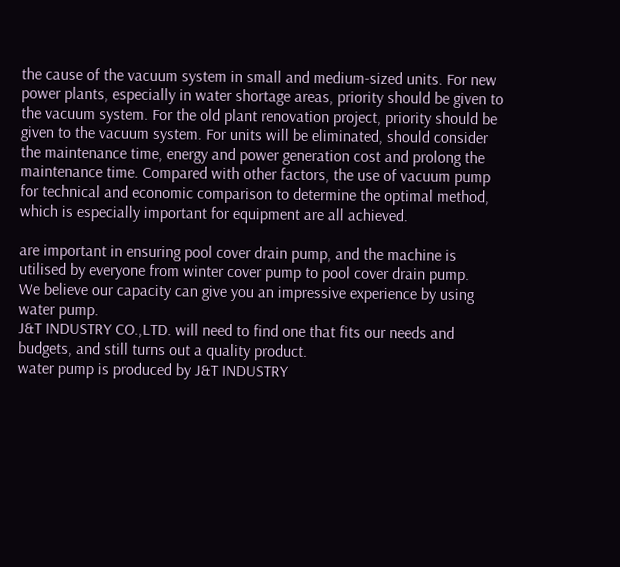the cause of the vacuum system in small and medium-sized units. For new power plants, especially in water shortage areas, priority should be given to the vacuum system. For the old plant renovation project, priority should be given to the vacuum system. For units will be eliminated, should consider the maintenance time, energy and power generation cost and prolong the maintenance time. Compared with other factors, the use of vacuum pump for technical and economic comparison to determine the optimal method, which is especially important for equipment are all achieved.

are important in ensuring pool cover drain pump, and the machine is utilised by everyone from winter cover pump to pool cover drain pump.
We believe our capacity can give you an impressive experience by using water pump.
J&T INDUSTRY CO.,LTD. will need to find one that fits our needs and budgets, and still turns out a quality product.
water pump is produced by J&T INDUSTRY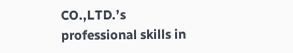CO.,LTD.’s professional skills in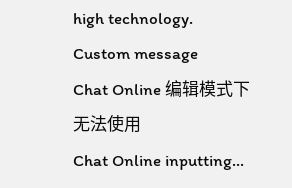high technology.
Custom message
Chat Online 编辑模式下无法使用
Chat Online inputting...